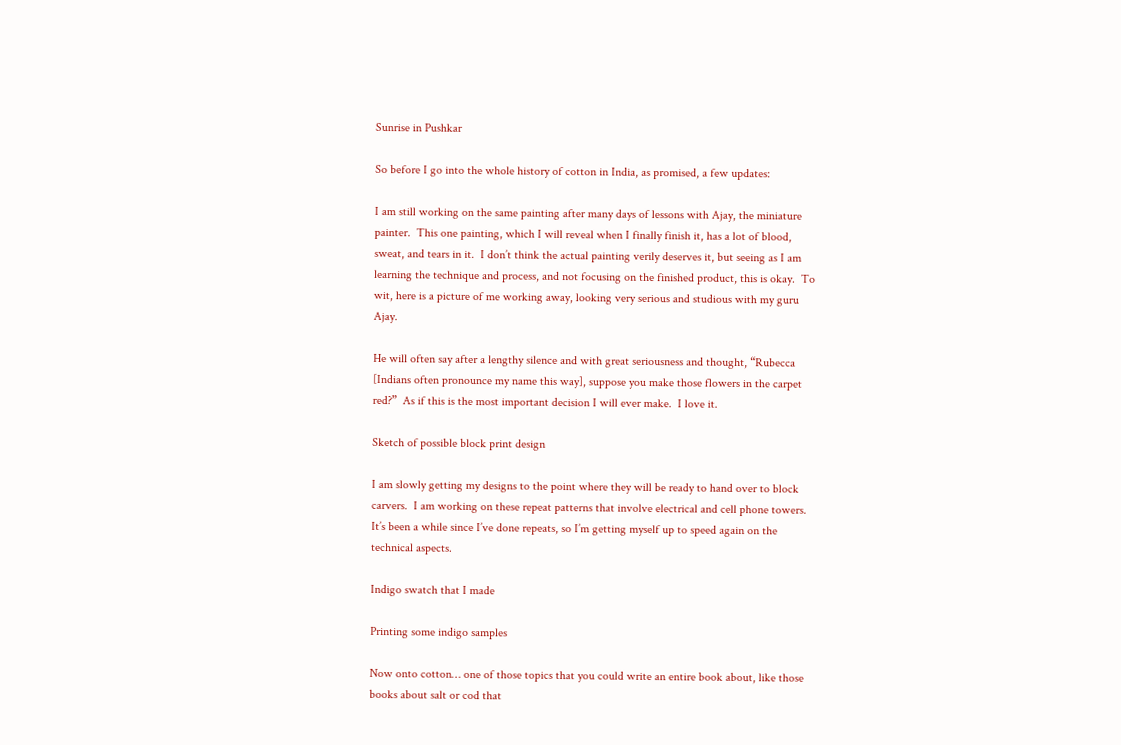Sunrise in Pushkar

So before I go into the whole history of cotton in India, as promised, a few updates:

I am still working on the same painting after many days of lessons with Ajay, the miniature painter.  This one painting, which I will reveal when I finally finish it, has a lot of blood, sweat, and tears in it.  I don’t think the actual painting verily deserves it, but seeing as I am learning the technique and process, and not focusing on the finished product, this is okay.  To wit, here is a picture of me working away, looking very serious and studious with my guru Ajay.

He will often say after a lengthy silence and with great seriousness and thought, “Rubecca [Indians often pronounce my name this way], suppose you make those flowers in the carpet red?”  As if this is the most important decision I will ever make.  I love it.

Sketch of possible block print design

I am slowly getting my designs to the point where they will be ready to hand over to block carvers.  I am working on these repeat patterns that involve electrical and cell phone towers.  It’s been a while since I’ve done repeats, so I’m getting myself up to speed again on the technical aspects.

Indigo swatch that I made

Printing some indigo samples

Now onto cotton… one of those topics that you could write an entire book about, like those books about salt or cod that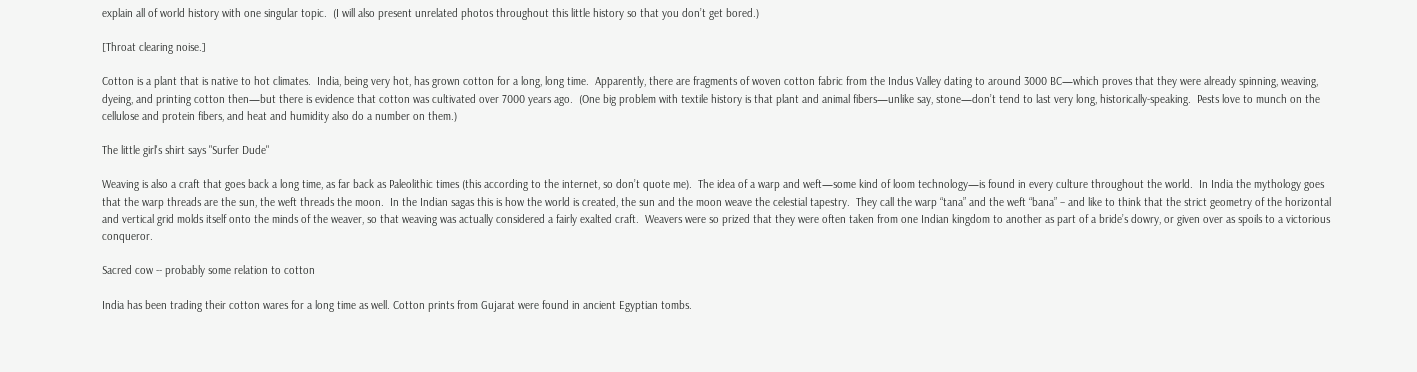explain all of world history with one singular topic.  (I will also present unrelated photos throughout this little history so that you don’t get bored.)

[Throat clearing noise.]

Cotton is a plant that is native to hot climates.  India, being very hot, has grown cotton for a long, long time.  Apparently, there are fragments of woven cotton fabric from the Indus Valley dating to around 3000 BC—which proves that they were already spinning, weaving, dyeing, and printing cotton then—but there is evidence that cotton was cultivated over 7000 years ago.  (One big problem with textile history is that plant and animal fibers—unlike say, stone—don’t tend to last very long, historically-speaking.  Pests love to munch on the cellulose and protein fibers, and heat and humidity also do a number on them.)

The little girl's shirt says "Surfer Dude"

Weaving is also a craft that goes back a long time, as far back as Paleolithic times (this according to the internet, so don’t quote me).  The idea of a warp and weft—some kind of loom technology—is found in every culture throughout the world.  In India the mythology goes that the warp threads are the sun, the weft threads the moon.  In the Indian sagas this is how the world is created, the sun and the moon weave the celestial tapestry.  They call the warp “tana” and the weft “bana” – and like to think that the strict geometry of the horizontal and vertical grid molds itself onto the minds of the weaver, so that weaving was actually considered a fairly exalted craft.  Weavers were so prized that they were often taken from one Indian kingdom to another as part of a bride’s dowry, or given over as spoils to a victorious conqueror.

Sacred cow -- probably some relation to cotton

India has been trading their cotton wares for a long time as well. Cotton prints from Gujarat were found in ancient Egyptian tombs.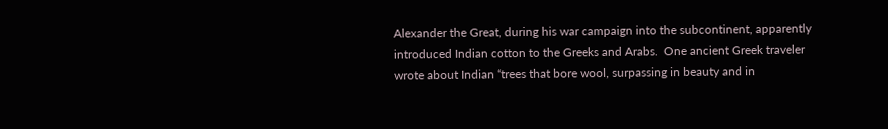Alexander the Great, during his war campaign into the subcontinent, apparently introduced Indian cotton to the Greeks and Arabs.  One ancient Greek traveler wrote about Indian “trees that bore wool, surpassing in beauty and in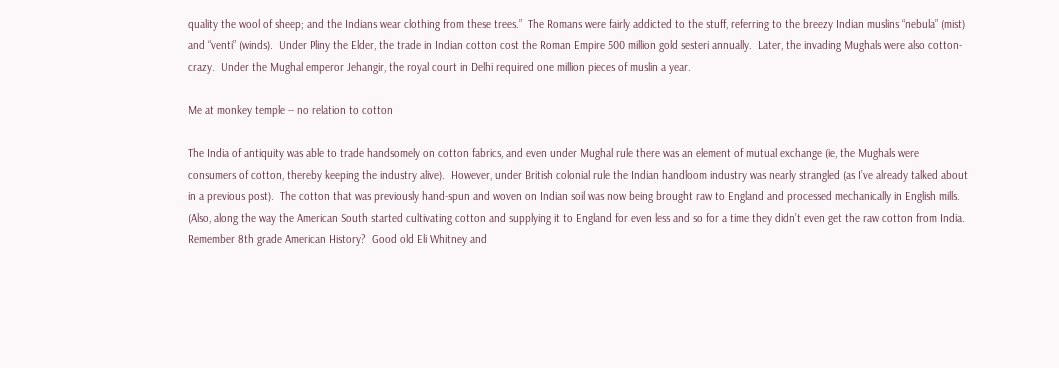quality the wool of sheep; and the Indians wear clothing from these trees.”  The Romans were fairly addicted to the stuff, referring to the breezy Indian muslins “nebula” (mist) and “venti” (winds).  Under Pliny the Elder, the trade in Indian cotton cost the Roman Empire 500 million gold sesteri annually.  Later, the invading Mughals were also cotton-crazy.  Under the Mughal emperor Jehangir, the royal court in Delhi required one million pieces of muslin a year.

Me at monkey temple -- no relation to cotton

The India of antiquity was able to trade handsomely on cotton fabrics, and even under Mughal rule there was an element of mutual exchange (ie, the Mughals were consumers of cotton, thereby keeping the industry alive).  However, under British colonial rule the Indian handloom industry was nearly strangled (as I’ve already talked about in a previous post).  The cotton that was previously hand-spun and woven on Indian soil was now being brought raw to England and processed mechanically in English mills.  (Also, along the way the American South started cultivating cotton and supplying it to England for even less and so for a time they didn’t even get the raw cotton from India.  Remember 8th grade American History?  Good old Eli Whitney and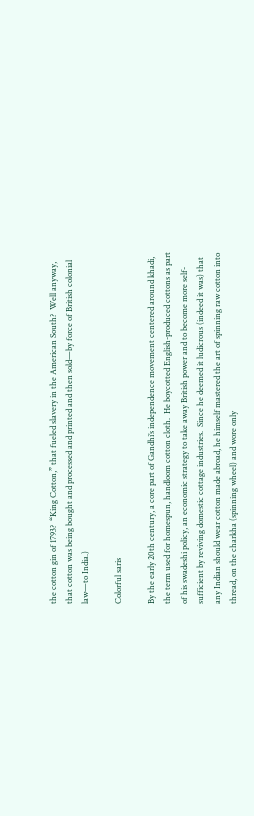the cotton gin of 1793?  “King Cotton,” that fueled slavery in the American South?  Well anyway, that cotton was being bought and processed and printed and then sold—by force of British colonial law—to India.)

Colorful saris

By the early 20th century, a core part of Gandhi’s independence movement centered around khadi, the term used for homespun, handloom cotton cloth.  He boycotted English-produced cottons as part of his swadeshi policy, an economic strategy to take away British power and to become more self-sufficient by reviving domestic cottage industries.  Since he deemed it ludicrous (indeed it was) that any Indian should wear cotton made abroad, he himself mastered the art of spinning raw cotton into thread, on the charkha (spinning wheel) and wore only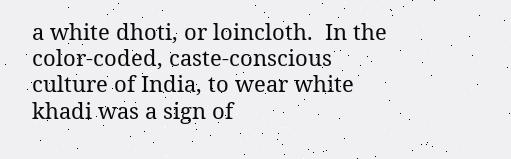a white dhoti, or loincloth.  In the color-coded, caste-conscious culture of India, to wear white khadi was a sign of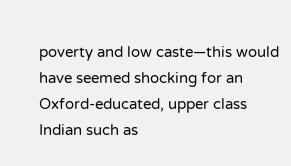poverty and low caste—this would have seemed shocking for an Oxford-educated, upper class Indian such as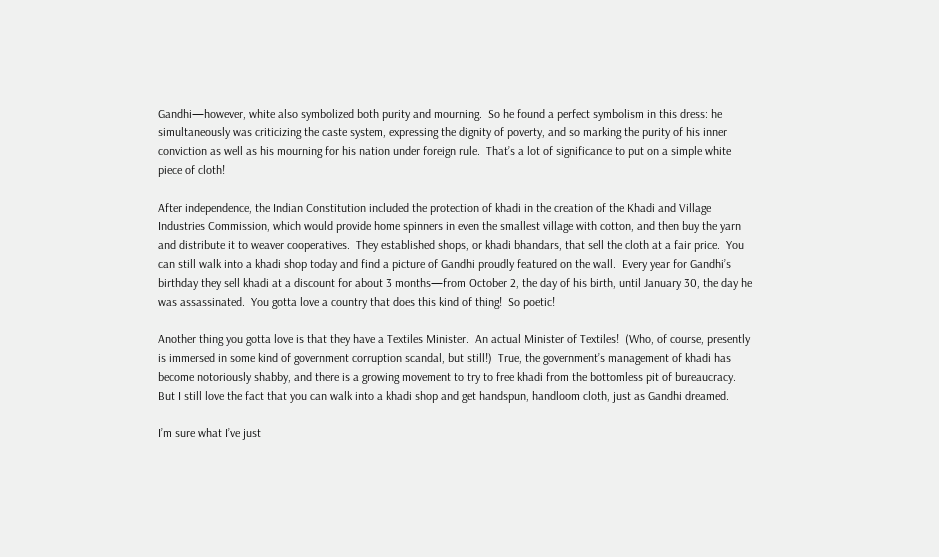Gandhi—however, white also symbolized both purity and mourning.  So he found a perfect symbolism in this dress: he simultaneously was criticizing the caste system, expressing the dignity of poverty, and so marking the purity of his inner conviction as well as his mourning for his nation under foreign rule.  That’s a lot of significance to put on a simple white piece of cloth!

After independence, the Indian Constitution included the protection of khadi in the creation of the Khadi and Village Industries Commission, which would provide home spinners in even the smallest village with cotton, and then buy the yarn and distribute it to weaver cooperatives.  They established shops, or khadi bhandars, that sell the cloth at a fair price.  You can still walk into a khadi shop today and find a picture of Gandhi proudly featured on the wall.  Every year for Gandhi’s birthday they sell khadi at a discount for about 3 months—from October 2, the day of his birth, until January 30, the day he was assassinated.  You gotta love a country that does this kind of thing!  So poetic!

Another thing you gotta love is that they have a Textiles Minister.  An actual Minister of Textiles!  (Who, of course, presently is immersed in some kind of government corruption scandal, but still!)  True, the government’s management of khadi has become notoriously shabby, and there is a growing movement to try to free khadi from the bottomless pit of bureaucracy.  But I still love the fact that you can walk into a khadi shop and get handspun, handloom cloth, just as Gandhi dreamed.

I’m sure what I’ve just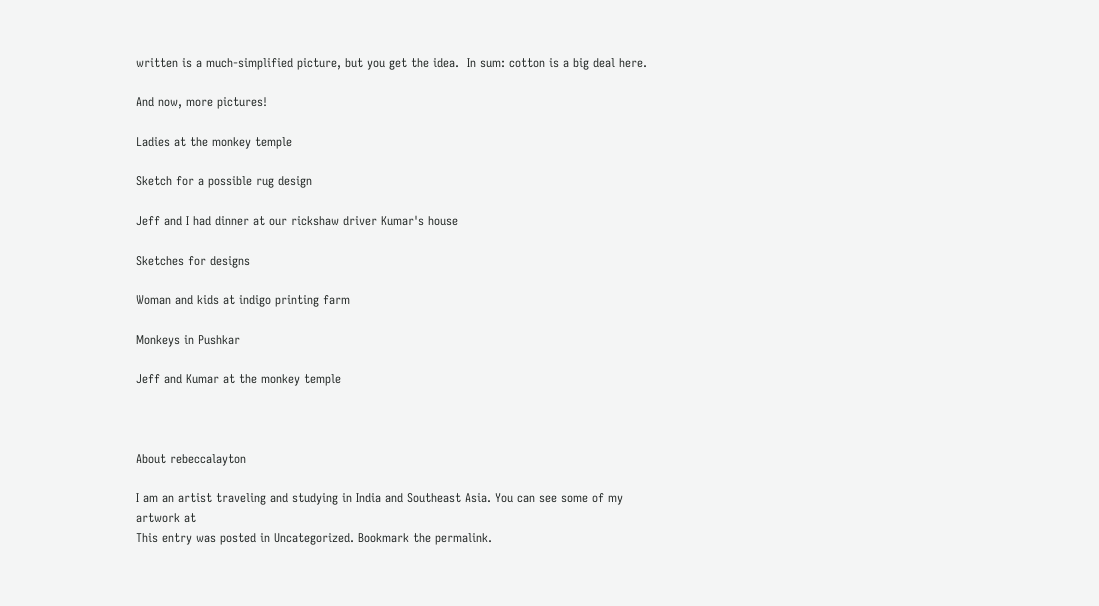written is a much-simplified picture, but you get the idea.  In sum: cotton is a big deal here.

And now, more pictures!

Ladies at the monkey temple

Sketch for a possible rug design

Jeff and I had dinner at our rickshaw driver Kumar's house

Sketches for designs

Woman and kids at indigo printing farm

Monkeys in Pushkar

Jeff and Kumar at the monkey temple



About rebeccalayton

I am an artist traveling and studying in India and Southeast Asia. You can see some of my artwork at
This entry was posted in Uncategorized. Bookmark the permalink.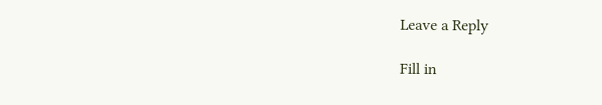Leave a Reply

Fill in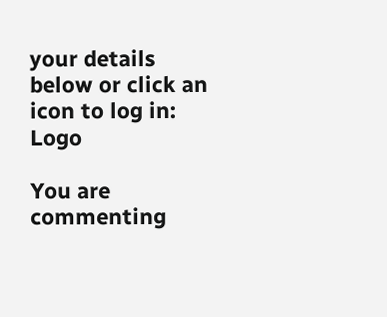your details below or click an icon to log in: Logo

You are commenting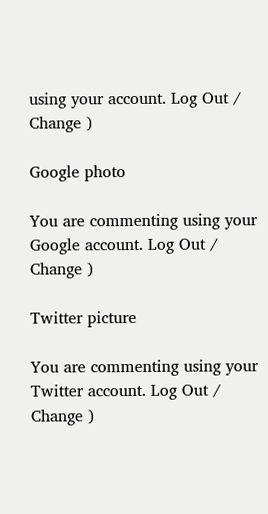using your account. Log Out /  Change )

Google photo

You are commenting using your Google account. Log Out /  Change )

Twitter picture

You are commenting using your Twitter account. Log Out /  Change )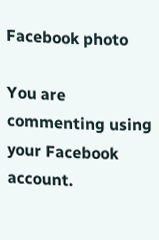Facebook photo

You are commenting using your Facebook account.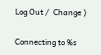Log Out /  Change )

Connecting to %s